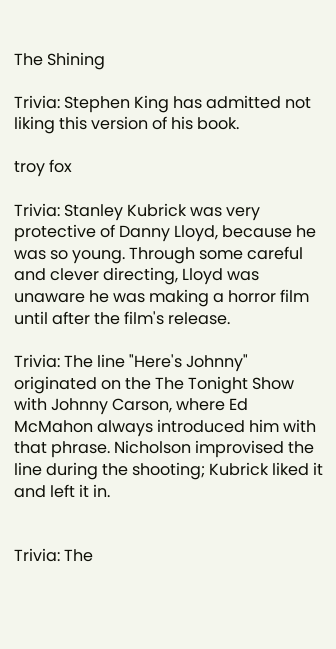The Shining

Trivia: Stephen King has admitted not liking this version of his book.

troy fox

Trivia: Stanley Kubrick was very protective of Danny Lloyd, because he was so young. Through some careful and clever directing, Lloyd was unaware he was making a horror film until after the film's release.

Trivia: The line "Here's Johnny" originated on the The Tonight Show with Johnny Carson, where Ed McMahon always introduced him with that phrase. Nicholson improvised the line during the shooting; Kubrick liked it and left it in.


Trivia: The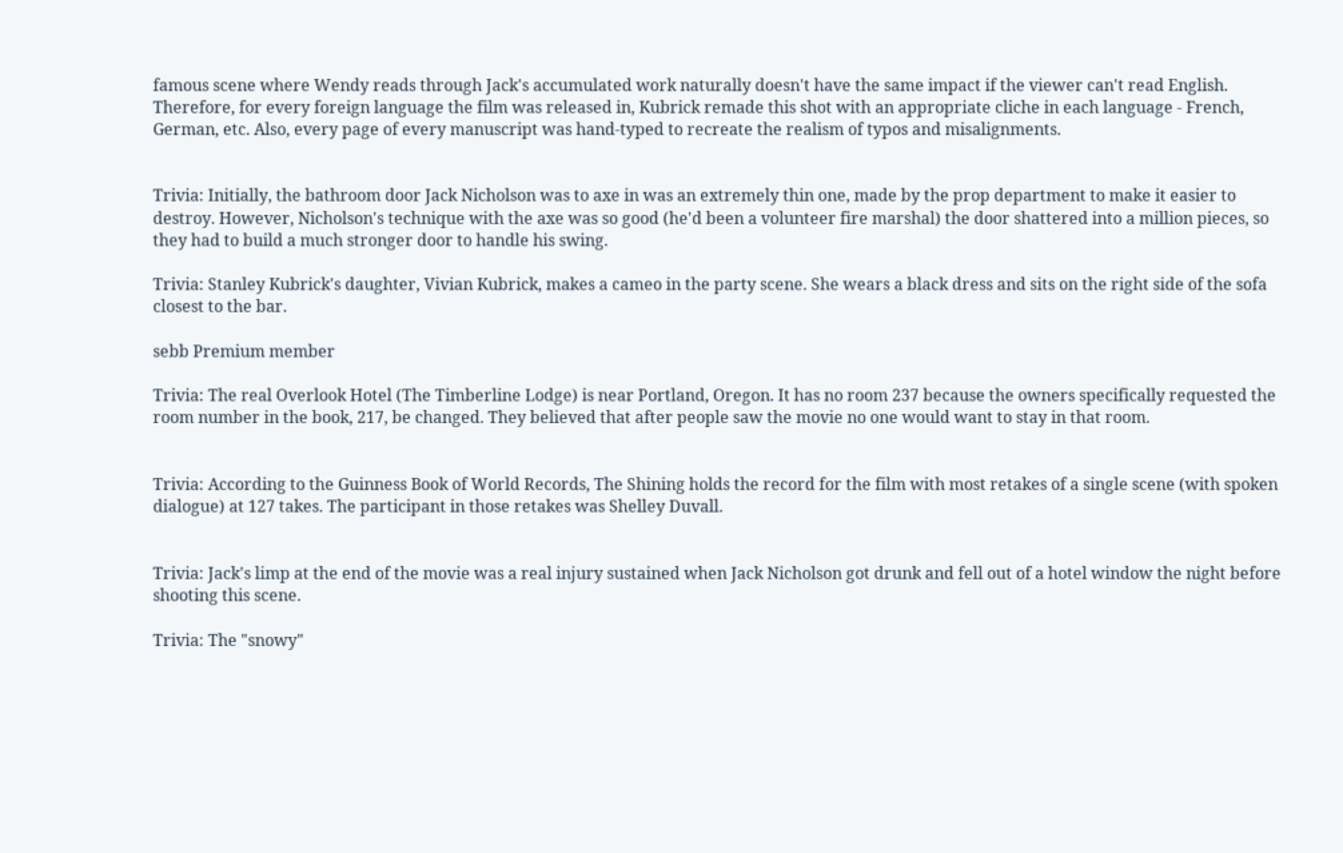famous scene where Wendy reads through Jack's accumulated work naturally doesn't have the same impact if the viewer can't read English. Therefore, for every foreign language the film was released in, Kubrick remade this shot with an appropriate cliche in each language - French, German, etc. Also, every page of every manuscript was hand-typed to recreate the realism of typos and misalignments.


Trivia: Initially, the bathroom door Jack Nicholson was to axe in was an extremely thin one, made by the prop department to make it easier to destroy. However, Nicholson's technique with the axe was so good (he'd been a volunteer fire marshal) the door shattered into a million pieces, so they had to build a much stronger door to handle his swing.

Trivia: Stanley Kubrick's daughter, Vivian Kubrick, makes a cameo in the party scene. She wears a black dress and sits on the right side of the sofa closest to the bar.

sebb Premium member

Trivia: The real Overlook Hotel (The Timberline Lodge) is near Portland, Oregon. It has no room 237 because the owners specifically requested the room number in the book, 217, be changed. They believed that after people saw the movie no one would want to stay in that room.


Trivia: According to the Guinness Book of World Records, The Shining holds the record for the film with most retakes of a single scene (with spoken dialogue) at 127 takes. The participant in those retakes was Shelley Duvall.


Trivia: Jack's limp at the end of the movie was a real injury sustained when Jack Nicholson got drunk and fell out of a hotel window the night before shooting this scene.

Trivia: The "snowy"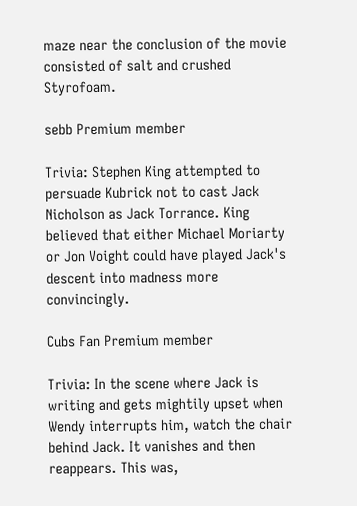maze near the conclusion of the movie consisted of salt and crushed Styrofoam.

sebb Premium member

Trivia: Stephen King attempted to persuade Kubrick not to cast Jack Nicholson as Jack Torrance. King believed that either Michael Moriarty or Jon Voight could have played Jack's descent into madness more convincingly.

Cubs Fan Premium member

Trivia: In the scene where Jack is writing and gets mightily upset when Wendy interrupts him, watch the chair behind Jack. It vanishes and then reappears. This was,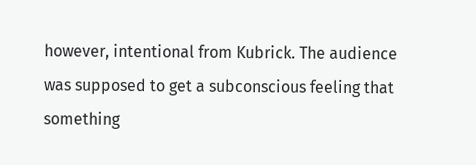however, intentional from Kubrick. The audience was supposed to get a subconscious feeling that something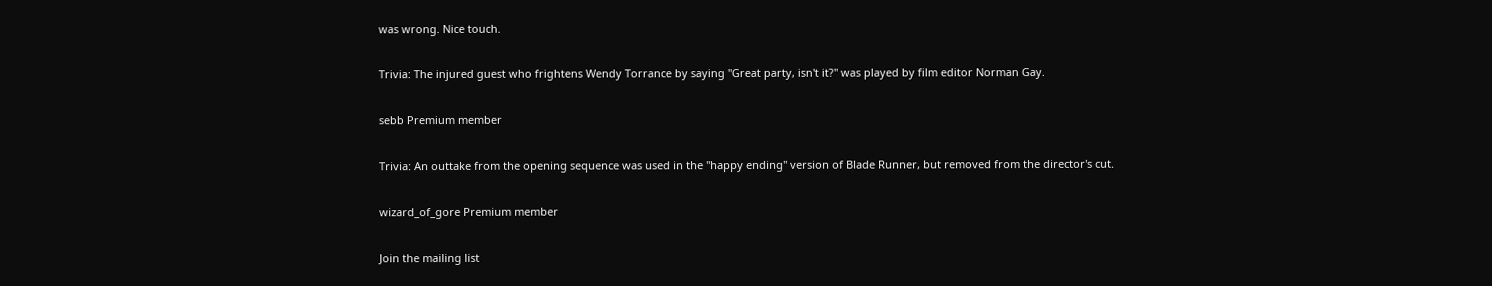was wrong. Nice touch.

Trivia: The injured guest who frightens Wendy Torrance by saying "Great party, isn't it?" was played by film editor Norman Gay.

sebb Premium member

Trivia: An outtake from the opening sequence was used in the "happy ending" version of Blade Runner, but removed from the director's cut.

wizard_of_gore Premium member

Join the mailing list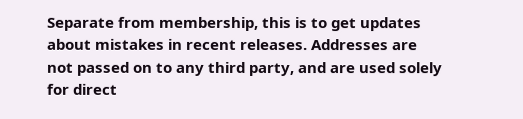Separate from membership, this is to get updates about mistakes in recent releases. Addresses are not passed on to any third party, and are used solely for direct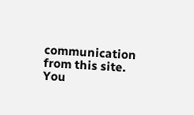communication from this site. You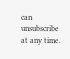can unsubscribe at any time.